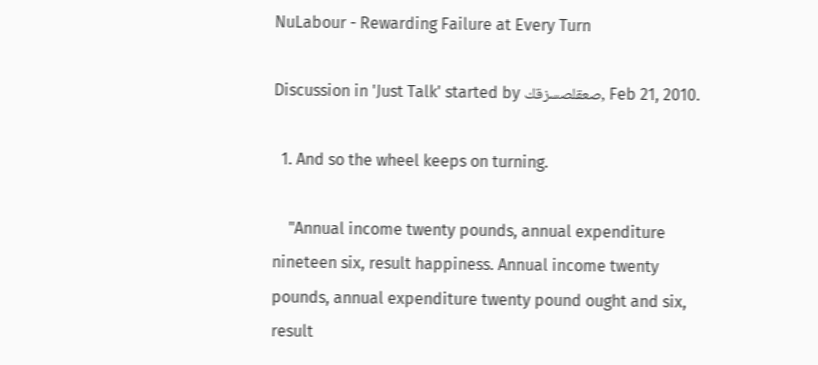NuLabour - Rewarding Failure at Every Turn

Discussion in 'Just Talk' started by صعقلصسزقك, Feb 21, 2010.

  1. And so the wheel keeps on turning.

    "Annual income twenty pounds, annual expenditure nineteen six, result happiness. Annual income twenty pounds, annual expenditure twenty pound ought and six, result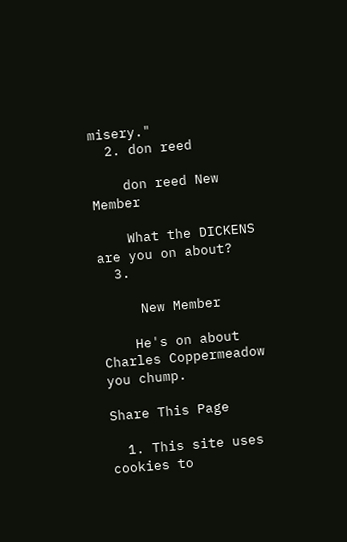misery."
  2. don reed

    don reed New Member

    What the DICKENS are you on about?
  3.

     New Member

    He's on about Charles Coppermeadow you chump.

Share This Page

  1. This site uses cookies to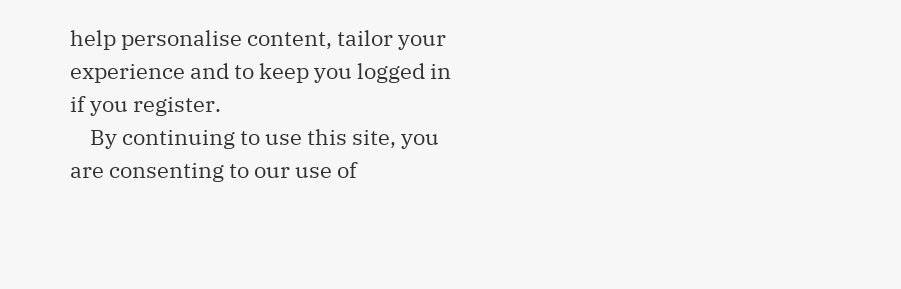help personalise content, tailor your experience and to keep you logged in if you register.
    By continuing to use this site, you are consenting to our use of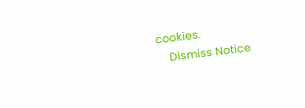cookies.
    Dismiss Notice